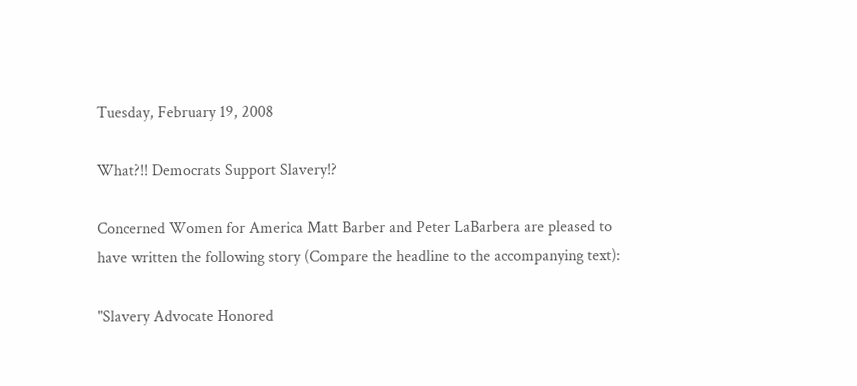Tuesday, February 19, 2008

What?!! Democrats Support Slavery!?

Concerned Women for America Matt Barber and Peter LaBarbera are pleased to have written the following story (Compare the headline to the accompanying text):

"Slavery Advocate Honored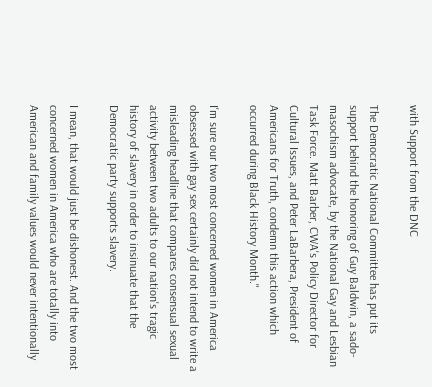with Support from the DNC

The Democratic National Committee has put its support behind the honoring of Guy Baldwin, a sado-masochism advocate, by the National Gay and Lesbian Task Force. Matt Barber, CWA's Policy Director for Cultural Issues, and Peter LaBarbera, President of Americans for Truth, condemn this action which occurred during Black History Month."

I'm sure our two most concerned women in America obsessed with gay sex certainly did not intend to write a misleading headline that compares consensual sexual activity between two adults to our nation's tragic history of slavery in order to insinuate that the Democratic party supports slavery.

I mean, that would just be dishonest. And the two most concerned women in America who are totally into American and family values would never intentionally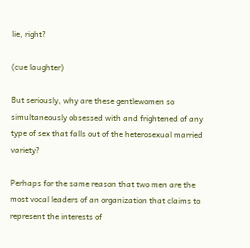lie, right?

(cue laughter)

But seriously, why are these gentlewomen so simultaneously obsessed with and frightened of any type of sex that falls out of the heterosexual married variety?

Perhaps for the same reason that two men are the most vocal leaders of an organization that claims to represent the interests of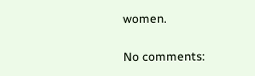women.

No comments: